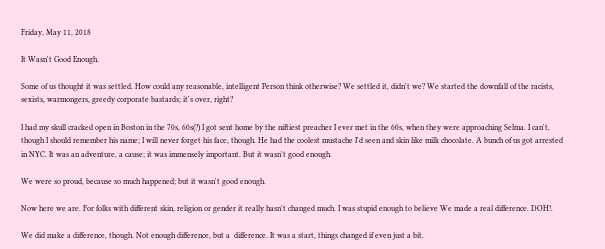Friday, May 11, 2018

It Wasn't Good Enough.

Some of us thought it was settled. How could any reasonable, intelligent Person think otherwise? We settled it, didn't we? We started the downfall of the racists, sexists, warmongers, greedy corporate bastards; it's over, right?

I had my skull cracked open in Boston in the 70s, 60s(?) I got sent home by the niftiest preacher I ever met in the 60s, when they were approaching Selma. I can't, though I should remember his name; I will never forget his face, though. He had the coolest mustache I'd seen and skin like milk chocolate. A bunch of us got arrested in NYC. It was an adventure, a cause; it was immensely important. But it wasn't good enough.

We were so proud, because so much happened; but it wasn't good enough.

Now here we are. For folks with different skin, religion or gender it really hasn't changed much. I was stupid enough to believe We made a real difference. DOH!.

We did make a difference, though. Not enough difference, but a  difference. It was a start, things changed if even just a bit.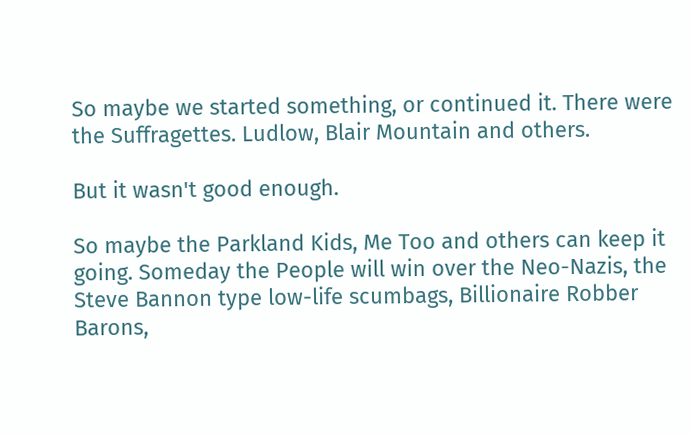So maybe we started something, or continued it. There were the Suffragettes. Ludlow, Blair Mountain and others.

But it wasn't good enough.

So maybe the Parkland Kids, Me Too and others can keep it going. Someday the People will win over the Neo-Nazis, the Steve Bannon type low-life scumbags, Billionaire Robber Barons,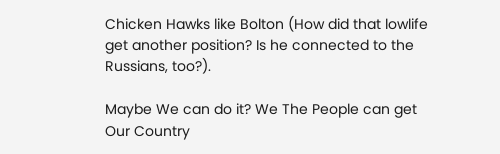Chicken Hawks like Bolton (How did that lowlife get another position? Is he connected to the Russians, too?).

Maybe We can do it? We The People can get Our Country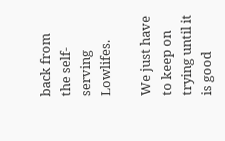back from the self-serving Lowlifes.

We just have to keep on trying until it is good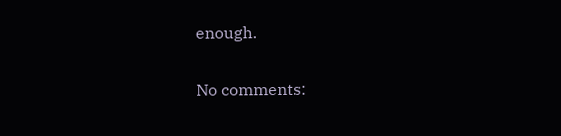enough.

No comments: